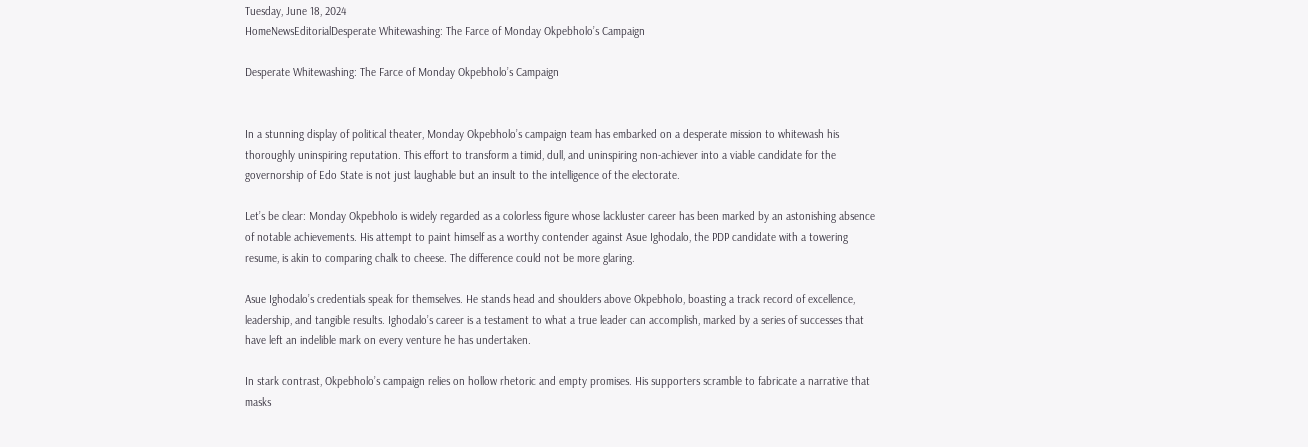Tuesday, June 18, 2024
HomeNewsEditorialDesperate Whitewashing: The Farce of Monday Okpebholo’s Campaign

Desperate Whitewashing: The Farce of Monday Okpebholo’s Campaign


In a stunning display of political theater, Monday Okpebholo’s campaign team has embarked on a desperate mission to whitewash his thoroughly uninspiring reputation. This effort to transform a timid, dull, and uninspiring non-achiever into a viable candidate for the governorship of Edo State is not just laughable but an insult to the intelligence of the electorate.

Let’s be clear: Monday Okpebholo is widely regarded as a colorless figure whose lackluster career has been marked by an astonishing absence of notable achievements. His attempt to paint himself as a worthy contender against Asue Ighodalo, the PDP candidate with a towering resume, is akin to comparing chalk to cheese. The difference could not be more glaring.

Asue Ighodalo’s credentials speak for themselves. He stands head and shoulders above Okpebholo, boasting a track record of excellence, leadership, and tangible results. Ighodalo’s career is a testament to what a true leader can accomplish, marked by a series of successes that have left an indelible mark on every venture he has undertaken.

In stark contrast, Okpebholo’s campaign relies on hollow rhetoric and empty promises. His supporters scramble to fabricate a narrative that masks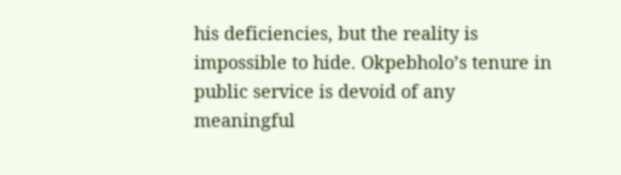his deficiencies, but the reality is impossible to hide. Okpebholo’s tenure in public service is devoid of any meaningful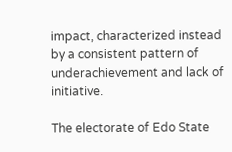impact, characterized instead by a consistent pattern of underachievement and lack of initiative.

The electorate of Edo State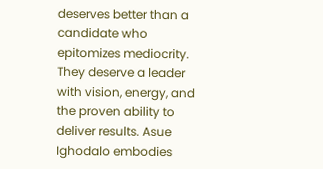deserves better than a candidate who epitomizes mediocrity. They deserve a leader with vision, energy, and the proven ability to deliver results. Asue Ighodalo embodies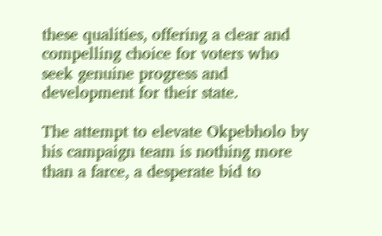these qualities, offering a clear and compelling choice for voters who seek genuine progress and development for their state.

The attempt to elevate Okpebholo by his campaign team is nothing more than a farce, a desperate bid to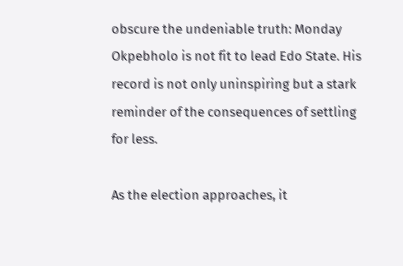obscure the undeniable truth: Monday Okpebholo is not fit to lead Edo State. His record is not only uninspiring but a stark reminder of the consequences of settling for less.

As the election approaches, it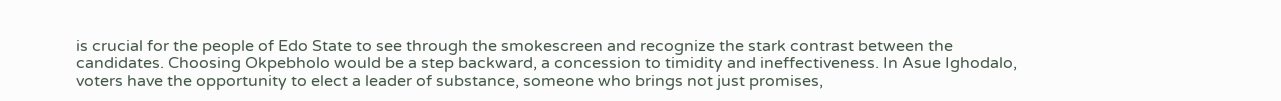is crucial for the people of Edo State to see through the smokescreen and recognize the stark contrast between the candidates. Choosing Okpebholo would be a step backward, a concession to timidity and ineffectiveness. In Asue Ighodalo, voters have the opportunity to elect a leader of substance, someone who brings not just promises,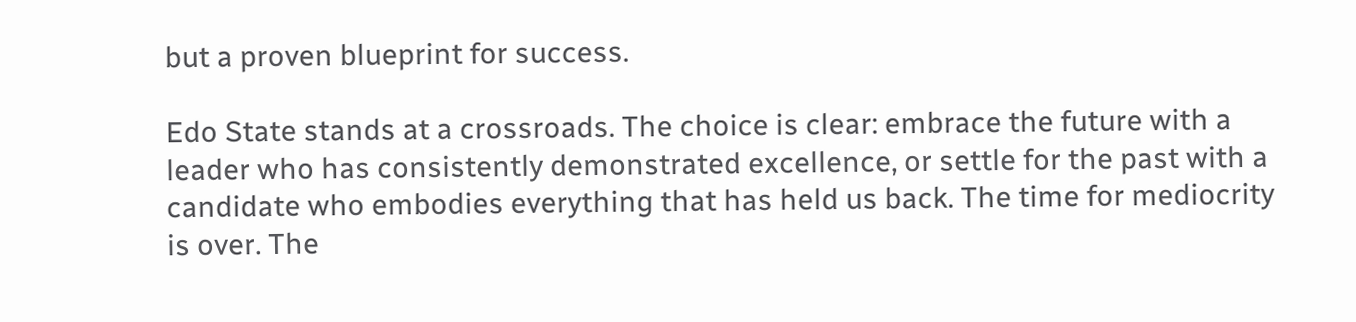but a proven blueprint for success.

Edo State stands at a crossroads. The choice is clear: embrace the future with a leader who has consistently demonstrated excellence, or settle for the past with a candidate who embodies everything that has held us back. The time for mediocrity is over. The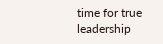time for true leadership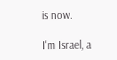is now.

I'm Israel, a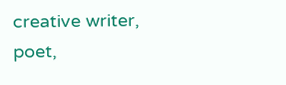creative writer, poet,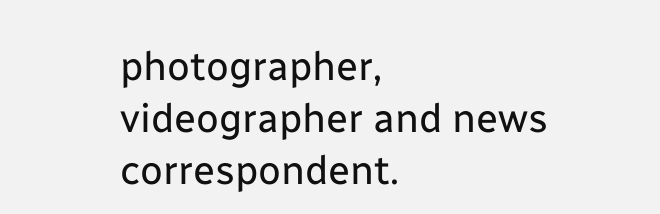photographer, videographer and news correspondent.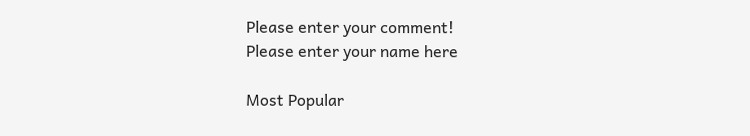Please enter your comment!
Please enter your name here

Most Popular